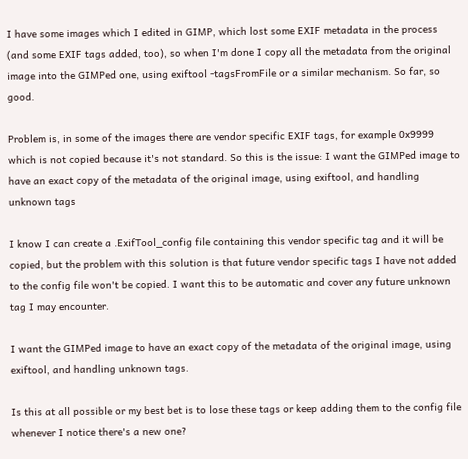I have some images which I edited in GIMP, which lost some EXIF metadata in the process (and some EXIF tags added, too), so when I'm done I copy all the metadata from the original image into the GIMPed one, using exiftool -tagsFromFile or a similar mechanism. So far, so good.

Problem is, in some of the images there are vendor specific EXIF tags, for example 0x9999 which is not copied because it's not standard. So this is the issue: I want the GIMPed image to have an exact copy of the metadata of the original image, using exiftool, and handling unknown tags

I know I can create a .ExifTool_config file containing this vendor specific tag and it will be copied, but the problem with this solution is that future vendor specific tags I have not added to the config file won't be copied. I want this to be automatic and cover any future unknown tag I may encounter.

I want the GIMPed image to have an exact copy of the metadata of the original image, using exiftool, and handling unknown tags.

Is this at all possible or my best bet is to lose these tags or keep adding them to the config file whenever I notice there's a new one?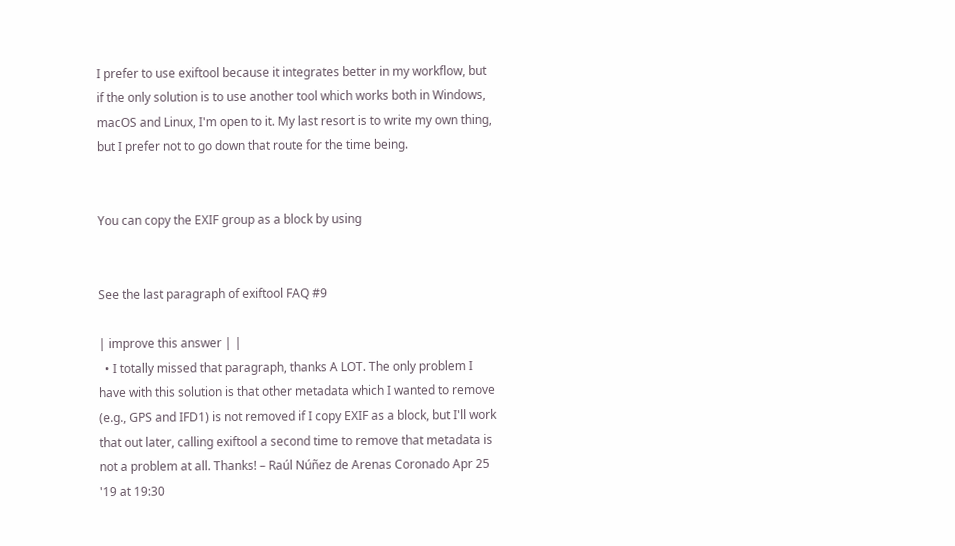I prefer to use exiftool because it integrates better in my workflow, but if the only solution is to use another tool which works both in Windows, macOS and Linux, I'm open to it. My last resort is to write my own thing, but I prefer not to go down that route for the time being.


You can copy the EXIF group as a block by using


See the last paragraph of exiftool FAQ #9

| improve this answer | |
  • I totally missed that paragraph, thanks A LOT. The only problem I have with this solution is that other metadata which I wanted to remove (e.g., GPS and IFD1) is not removed if I copy EXIF as a block, but I'll work that out later, calling exiftool a second time to remove that metadata is not a problem at all. Thanks! – Raúl Núñez de Arenas Coronado Apr 25 '19 at 19:30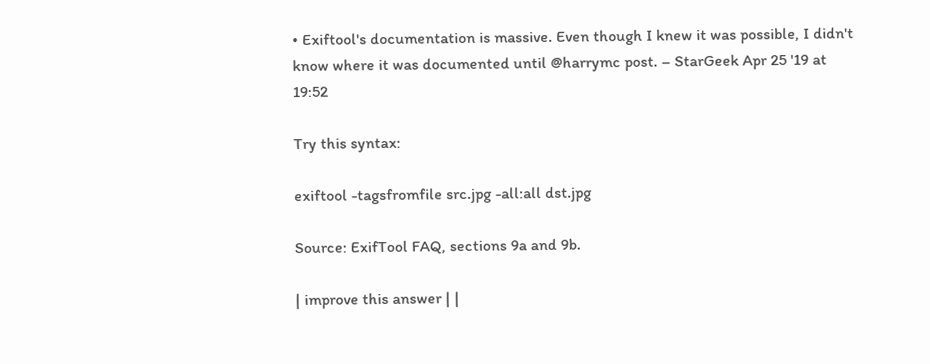• Exiftool's documentation is massive. Even though I knew it was possible, I didn't know where it was documented until @harrymc post. – StarGeek Apr 25 '19 at 19:52

Try this syntax:

exiftool -tagsfromfile src.jpg -all:all dst.jpg

Source: ExifTool FAQ, sections 9a and 9b.

| improve this answer | |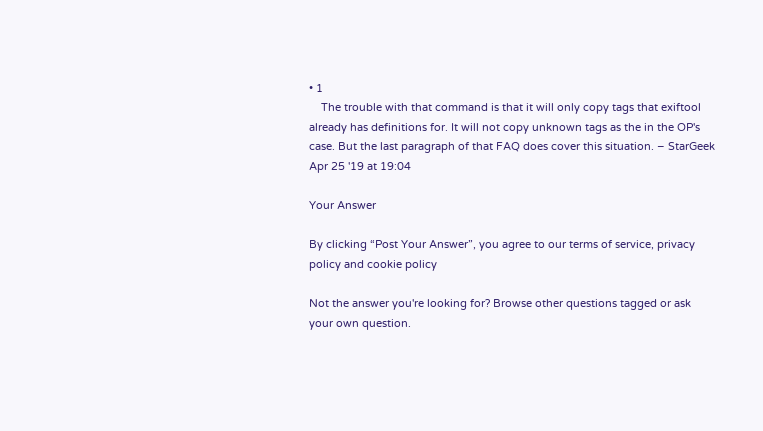• 1
    The trouble with that command is that it will only copy tags that exiftool already has definitions for. It will not copy unknown tags as the in the OP's case. But the last paragraph of that FAQ does cover this situation. – StarGeek Apr 25 '19 at 19:04

Your Answer

By clicking “Post Your Answer”, you agree to our terms of service, privacy policy and cookie policy

Not the answer you're looking for? Browse other questions tagged or ask your own question.